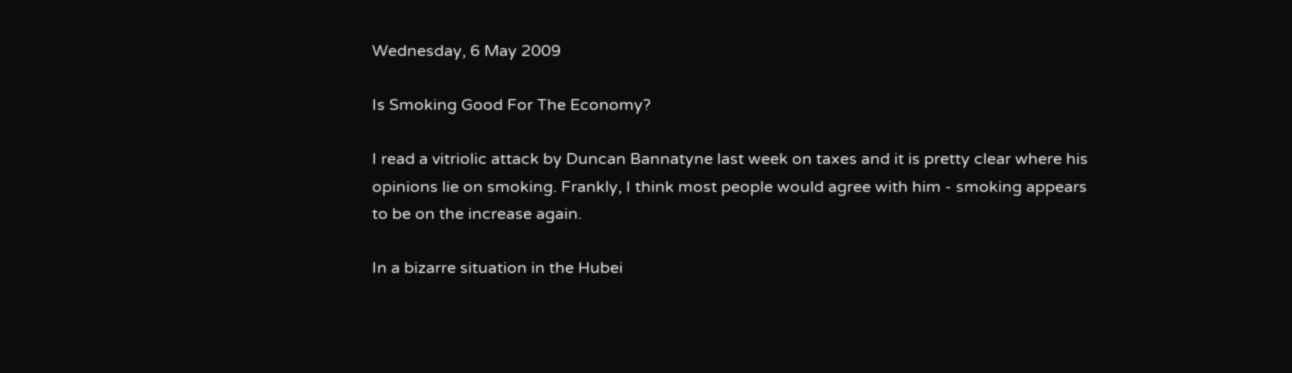Wednesday, 6 May 2009

Is Smoking Good For The Economy?

I read a vitriolic attack by Duncan Bannatyne last week on taxes and it is pretty clear where his opinions lie on smoking. Frankly, I think most people would agree with him - smoking appears to be on the increase again.

In a bizarre situation in the Hubei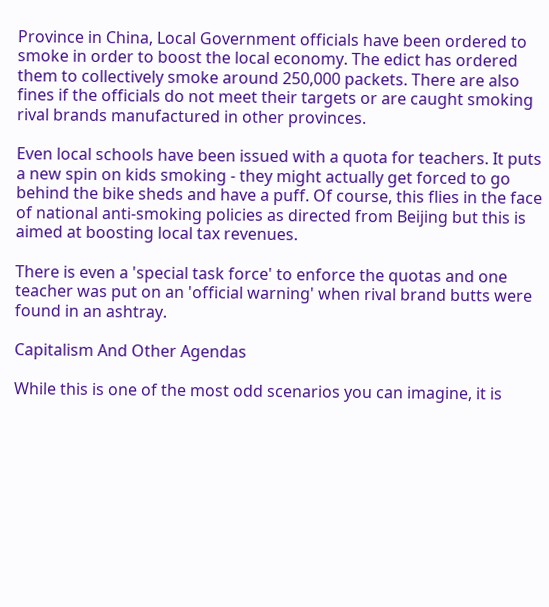Province in China, Local Government officials have been ordered to smoke in order to boost the local economy. The edict has ordered them to collectively smoke around 250,000 packets. There are also fines if the officials do not meet their targets or are caught smoking rival brands manufactured in other provinces.

Even local schools have been issued with a quota for teachers. It puts a new spin on kids smoking - they might actually get forced to go behind the bike sheds and have a puff. Of course, this flies in the face of national anti-smoking policies as directed from Beijing but this is aimed at boosting local tax revenues.

There is even a 'special task force' to enforce the quotas and one teacher was put on an 'official warning' when rival brand butts were found in an ashtray.

Capitalism And Other Agendas

While this is one of the most odd scenarios you can imagine, it is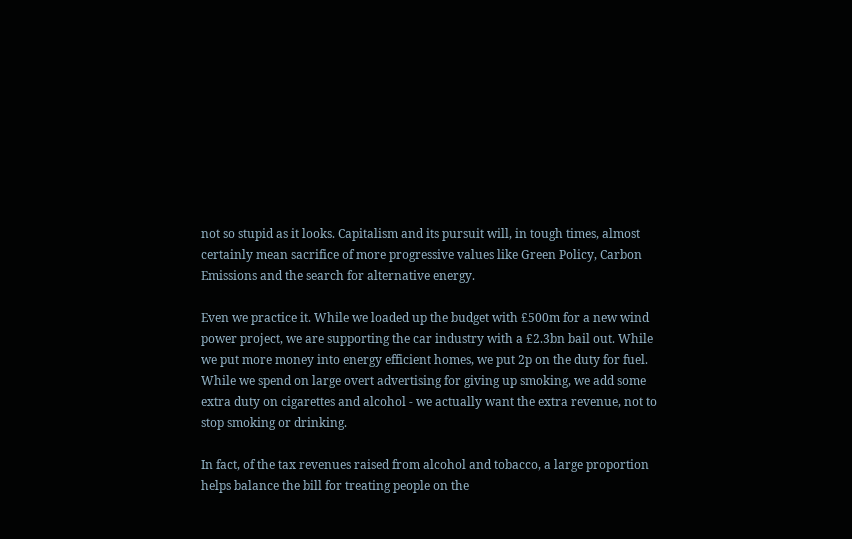not so stupid as it looks. Capitalism and its pursuit will, in tough times, almost certainly mean sacrifice of more progressive values like Green Policy, Carbon Emissions and the search for alternative energy.

Even we practice it. While we loaded up the budget with £500m for a new wind power project, we are supporting the car industry with a £2.3bn bail out. While we put more money into energy efficient homes, we put 2p on the duty for fuel. While we spend on large overt advertising for giving up smoking, we add some extra duty on cigarettes and alcohol - we actually want the extra revenue, not to stop smoking or drinking.

In fact, of the tax revenues raised from alcohol and tobacco, a large proportion helps balance the bill for treating people on the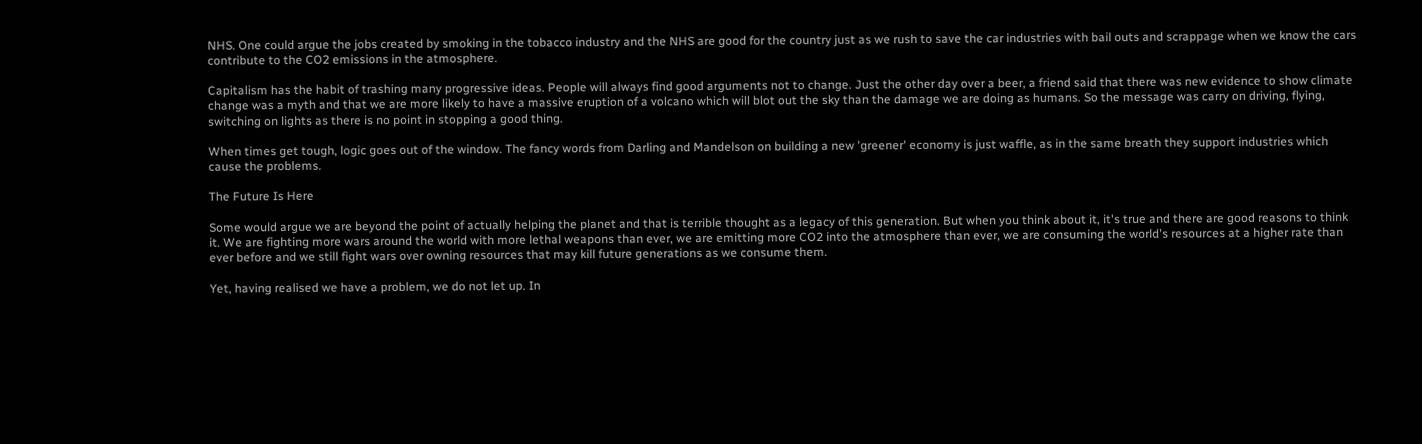NHS. One could argue the jobs created by smoking in the tobacco industry and the NHS are good for the country just as we rush to save the car industries with bail outs and scrappage when we know the cars contribute to the CO2 emissions in the atmosphere.

Capitalism has the habit of trashing many progressive ideas. People will always find good arguments not to change. Just the other day over a beer, a friend said that there was new evidence to show climate change was a myth and that we are more likely to have a massive eruption of a volcano which will blot out the sky than the damage we are doing as humans. So the message was carry on driving, flying, switching on lights as there is no point in stopping a good thing.

When times get tough, logic goes out of the window. The fancy words from Darling and Mandelson on building a new 'greener' economy is just waffle, as in the same breath they support industries which cause the problems.

The Future Is Here

Some would argue we are beyond the point of actually helping the planet and that is terrible thought as a legacy of this generation. But when you think about it, it's true and there are good reasons to think it. We are fighting more wars around the world with more lethal weapons than ever, we are emitting more CO2 into the atmosphere than ever, we are consuming the world's resources at a higher rate than ever before and we still fight wars over owning resources that may kill future generations as we consume them.

Yet, having realised we have a problem, we do not let up. In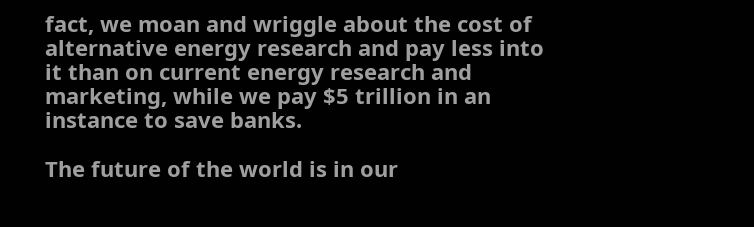fact, we moan and wriggle about the cost of alternative energy research and pay less into it than on current energy research and marketing, while we pay $5 trillion in an instance to save banks.

The future of the world is in our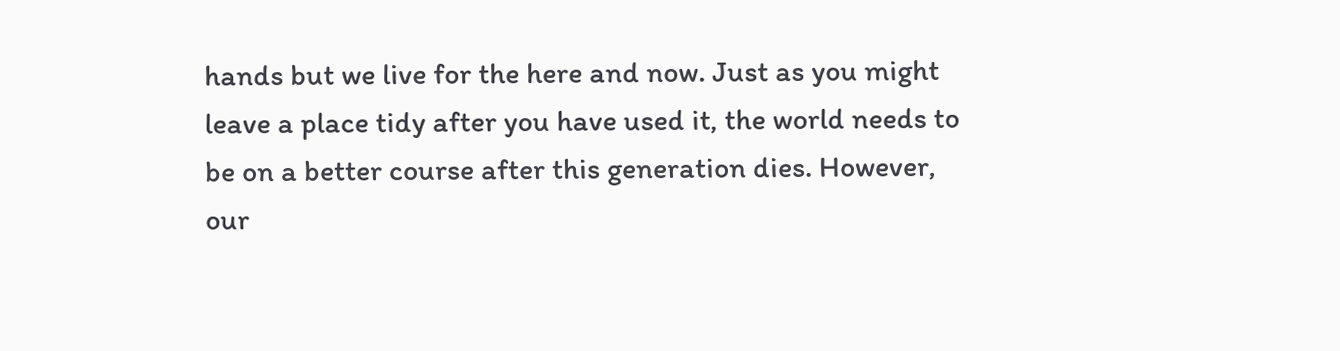hands but we live for the here and now. Just as you might leave a place tidy after you have used it, the world needs to be on a better course after this generation dies. However, our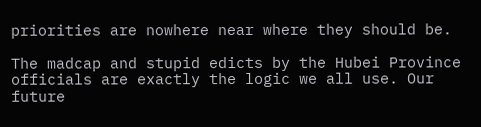priorities are nowhere near where they should be.

The madcap and stupid edicts by the Hubei Province officials are exactly the logic we all use. Our future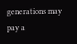generations may pay a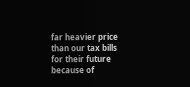far heavier price than our tax bills for their future because of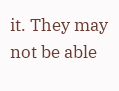it. They may not be able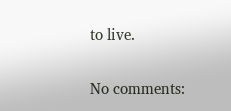to live.

No comments: